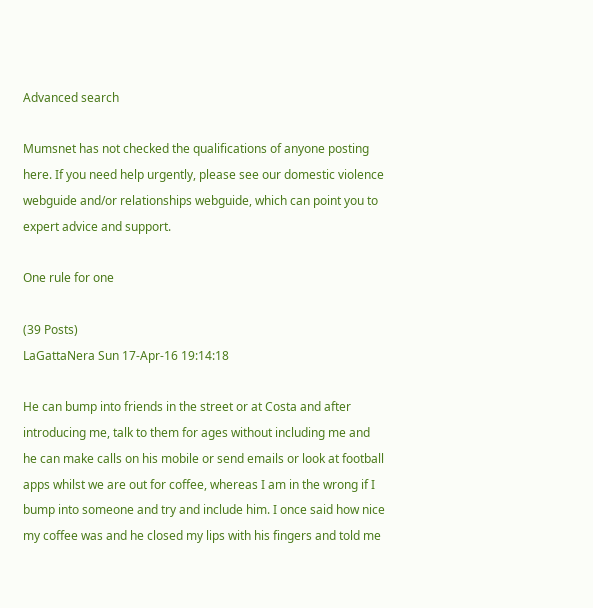Advanced search

Mumsnet has not checked the qualifications of anyone posting here. If you need help urgently, please see our domestic violence webguide and/or relationships webguide, which can point you to expert advice and support.

One rule for one

(39 Posts)
LaGattaNera Sun 17-Apr-16 19:14:18

He can bump into friends in the street or at Costa and after introducing me, talk to them for ages without including me and he can make calls on his mobile or send emails or look at football apps whilst we are out for coffee, whereas I am in the wrong if I bump into someone and try and include him. I once said how nice my coffee was and he closed my lips with his fingers and told me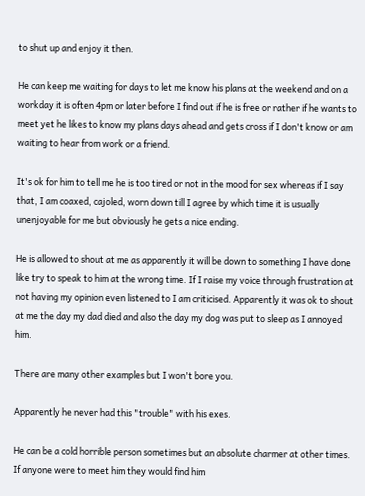to shut up and enjoy it then.

He can keep me waiting for days to let me know his plans at the weekend and on a workday it is often 4pm or later before I find out if he is free or rather if he wants to meet yet he likes to know my plans days ahead and gets cross if I don't know or am waiting to hear from work or a friend.

It's ok for him to tell me he is too tired or not in the mood for sex whereas if I say that, I am coaxed, cajoled, worn down till I agree by which time it is usually unenjoyable for me but obviously he gets a nice ending.

He is allowed to shout at me as apparently it will be down to something I have done like try to speak to him at the wrong time. If I raise my voice through frustration at not having my opinion even listened to I am criticised. Apparently it was ok to shout at me the day my dad died and also the day my dog was put to sleep as I annoyed him.

There are many other examples but I won't bore you.

Apparently he never had this "trouble" with his exes.

He can be a cold horrible person sometimes but an absolute charmer at other times. If anyone were to meet him they would find him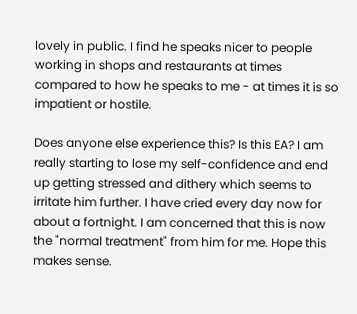lovely in public. I find he speaks nicer to people working in shops and restaurants at times compared to how he speaks to me - at times it is so impatient or hostile.

Does anyone else experience this? Is this EA? I am really starting to lose my self-confidence and end up getting stressed and dithery which seems to irritate him further. I have cried every day now for about a fortnight. I am concerned that this is now the "normal treatment" from him for me. Hope this makes sense.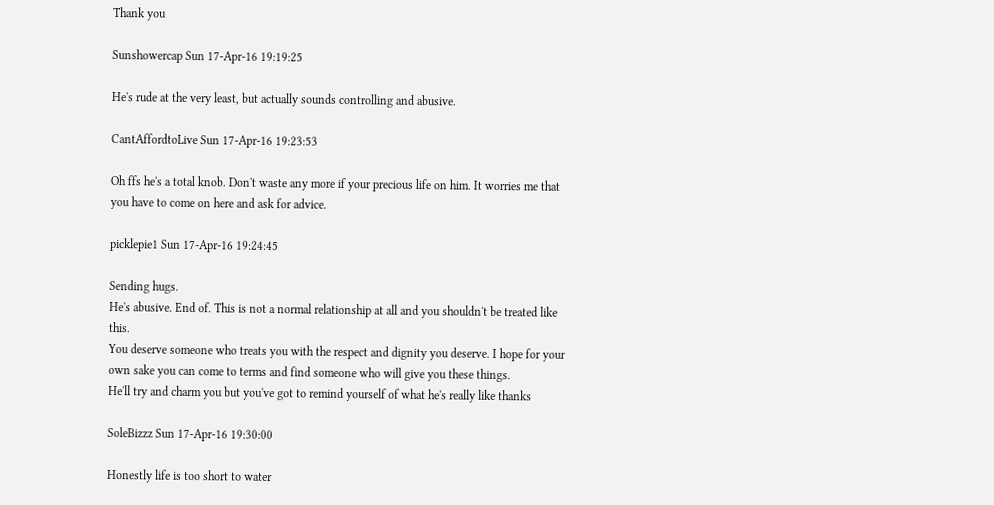Thank you

Sunshowercap Sun 17-Apr-16 19:19:25

He's rude at the very least, but actually sounds controlling and abusive.

CantAffordtoLive Sun 17-Apr-16 19:23:53

Oh ffs he's a total knob. Don't waste any more if your precious life on him. It worries me that you have to come on here and ask for advice.

picklepie1 Sun 17-Apr-16 19:24:45

Sending hugs.
He's abusive. End of. This is not a normal relationship at all and you shouldn't be treated like this.
You deserve someone who treats you with the respect and dignity you deserve. I hope for your own sake you can come to terms and find someone who will give you these things.
He'll try and charm you but you've got to remind yourself of what he's really like thanks

SoleBizzz Sun 17-Apr-16 19:30:00

Honestly life is too short to water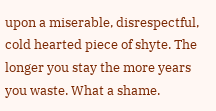upon a miserable, disrespectful, cold hearted piece of shyte. The longer you stay the more years you waste. What a shame.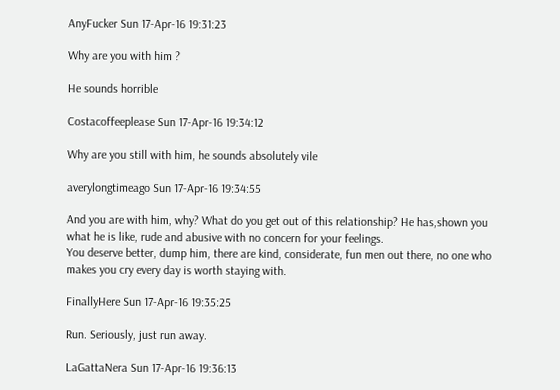AnyFucker Sun 17-Apr-16 19:31:23

Why are you with him ?

He sounds horrible

Costacoffeeplease Sun 17-Apr-16 19:34:12

Why are you still with him, he sounds absolutely vile

averylongtimeago Sun 17-Apr-16 19:34:55

And you are with him, why? What do you get out of this relationship? He has,shown you what he is like, rude and abusive with no concern for your feelings.
You deserve better, dump him, there are kind, considerate, fun men out there, no one who makes you cry every day is worth staying with.

FinallyHere Sun 17-Apr-16 19:35:25

Run. Seriously, just run away.

LaGattaNera Sun 17-Apr-16 19:36:13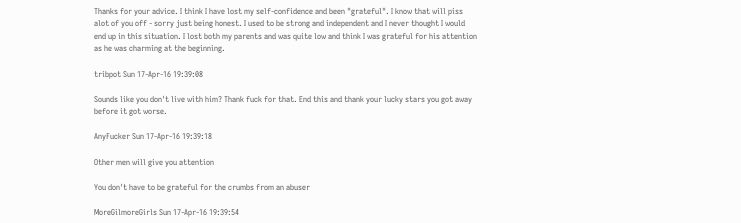Thanks for your advice. I think I have lost my self-confidence and been "grateful". I know that will piss alot of you off - sorry just being honest. I used to be strong and independent and I never thought I would end up in this situation. I lost both my parents and was quite low and think I was grateful for his attention as he was charming at the beginning.

tribpot Sun 17-Apr-16 19:39:08

Sounds like you don't live with him? Thank fuck for that. End this and thank your lucky stars you got away before it got worse.

AnyFucker Sun 17-Apr-16 19:39:18

Other men will give you attention

You don't have to be grateful for the crumbs from an abuser

MoreGilmoreGirls Sun 17-Apr-16 19:39:54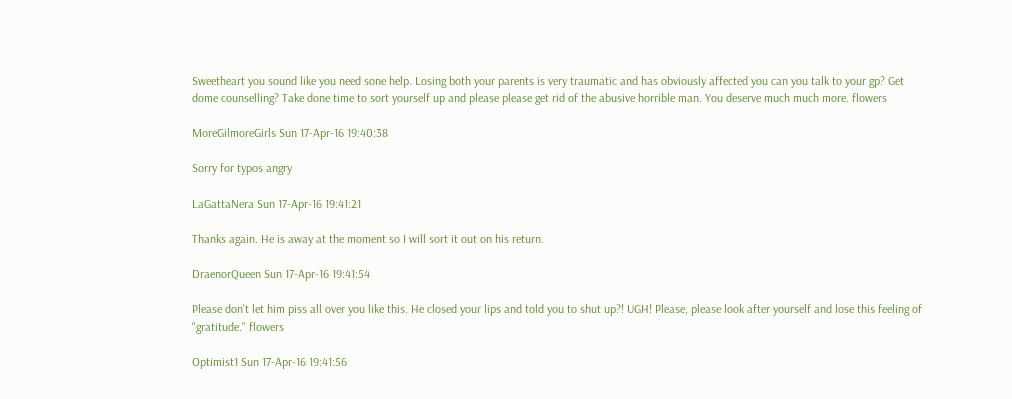Sweetheart you sound like you need sone help. Losing both your parents is very traumatic and has obviously affected you can you talk to your gp? Get dome counselling? Take done time to sort yourself up and please please get rid of the abusive horrible man. You deserve much much more. flowers

MoreGilmoreGirls Sun 17-Apr-16 19:40:38

Sorry for typos angry

LaGattaNera Sun 17-Apr-16 19:41:21

Thanks again. He is away at the moment so I will sort it out on his return.

DraenorQueen Sun 17-Apr-16 19:41:54

Please don't let him piss all over you like this. He closed your lips and told you to shut up?! UGH! Please, please look after yourself and lose this feeling of "gratitude." flowers

Optimist1 Sun 17-Apr-16 19:41:56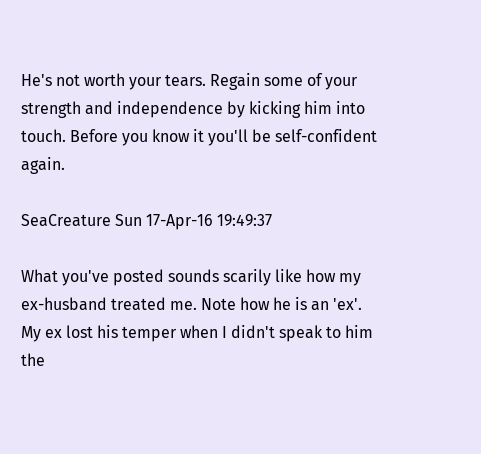He's not worth your tears. Regain some of your strength and independence by kicking him into touch. Before you know it you'll be self-confident again.

SeaCreature Sun 17-Apr-16 19:49:37

What you've posted sounds scarily like how my ex-husband treated me. Note how he is an 'ex'. My ex lost his temper when I didn't speak to him the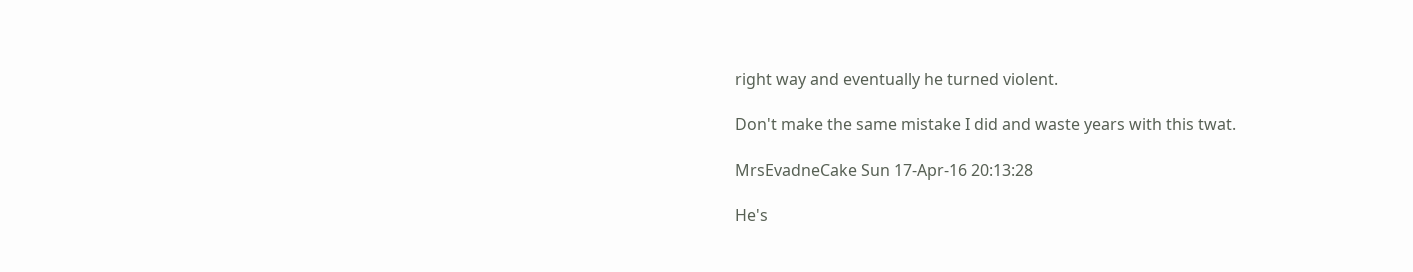right way and eventually he turned violent.

Don't make the same mistake I did and waste years with this twat.

MrsEvadneCake Sun 17-Apr-16 20:13:28

He's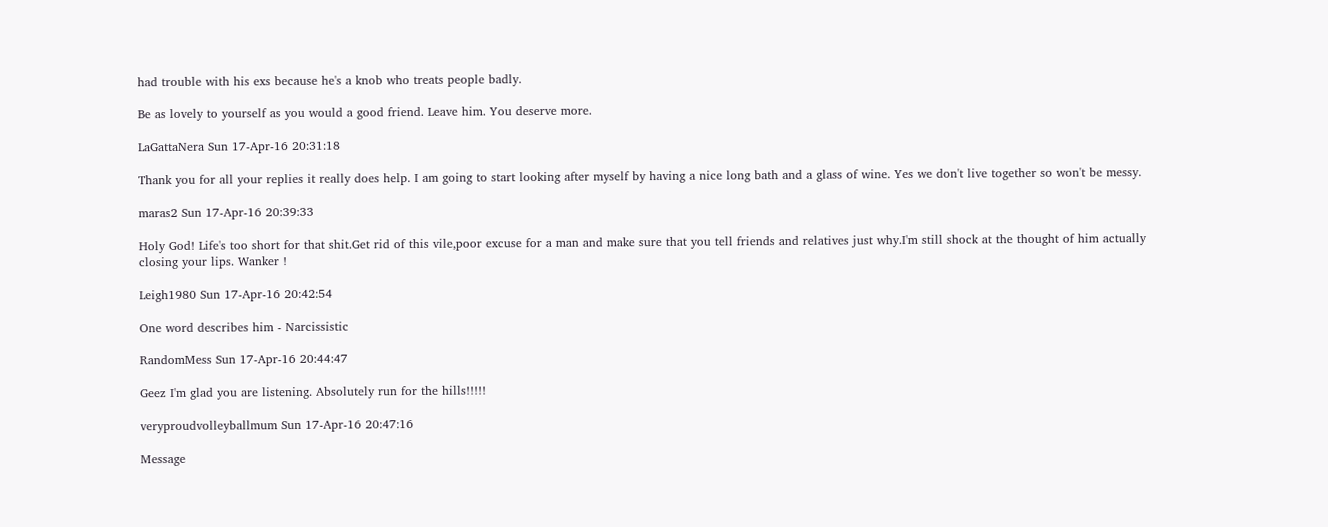had trouble with his exs because he's a knob who treats people badly.

Be as lovely to yourself as you would a good friend. Leave him. You deserve more.

LaGattaNera Sun 17-Apr-16 20:31:18

Thank you for all your replies it really does help. I am going to start looking after myself by having a nice long bath and a glass of wine. Yes we don't live together so won't be messy.

maras2 Sun 17-Apr-16 20:39:33

Holy God! Life's too short for that shit.Get rid of this vile,poor excuse for a man and make sure that you tell friends and relatives just why.I'm still shock at the thought of him actually closing your lips. Wanker !

Leigh1980 Sun 17-Apr-16 20:42:54

One word describes him - Narcissistic

RandomMess Sun 17-Apr-16 20:44:47

Geez I'm glad you are listening. Absolutely run for the hills!!!!!

veryproudvolleyballmum Sun 17-Apr-16 20:47:16

Message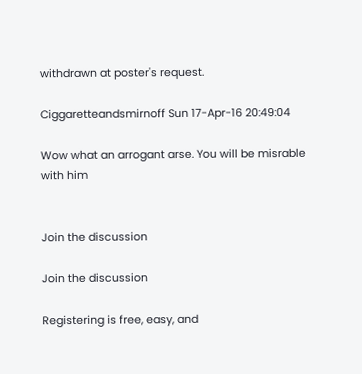withdrawn at poster's request.

Ciggaretteandsmirnoff Sun 17-Apr-16 20:49:04

Wow what an arrogant arse. You will be misrable with him


Join the discussion

Join the discussion

Registering is free, easy, and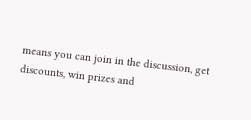means you can join in the discussion, get discounts, win prizes and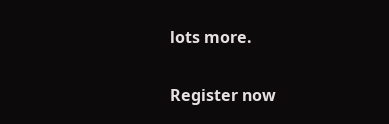lots more.

Register now